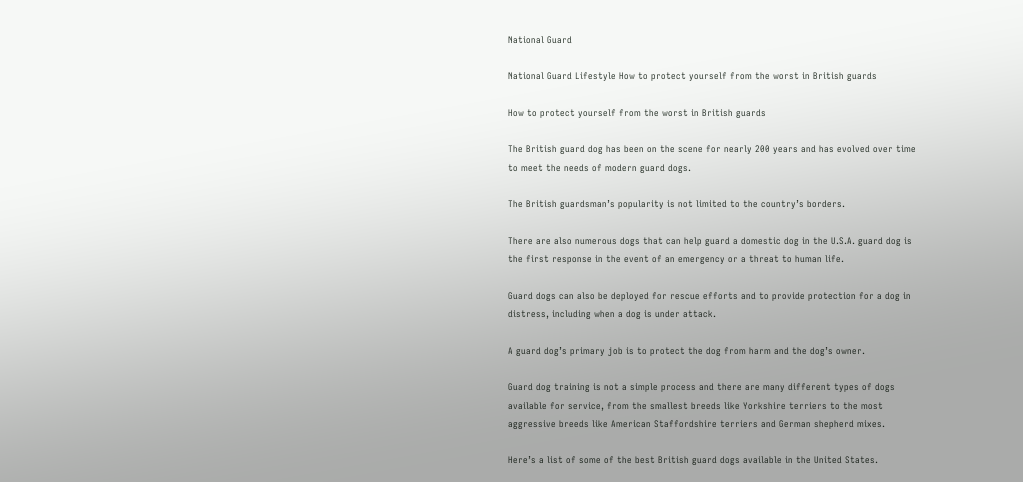National Guard

National Guard Lifestyle How to protect yourself from the worst in British guards

How to protect yourself from the worst in British guards

The British guard dog has been on the scene for nearly 200 years and has evolved over time to meet the needs of modern guard dogs.

The British guardsman’s popularity is not limited to the country’s borders.

There are also numerous dogs that can help guard a domestic dog in the U.S.A. guard dog is the first response in the event of an emergency or a threat to human life.

Guard dogs can also be deployed for rescue efforts and to provide protection for a dog in distress, including when a dog is under attack.

A guard dog’s primary job is to protect the dog from harm and the dog’s owner.

Guard dog training is not a simple process and there are many different types of dogs available for service, from the smallest breeds like Yorkshire terriers to the most aggressive breeds like American Staffordshire terriers and German shepherd mixes.

Here’s a list of some of the best British guard dogs available in the United States.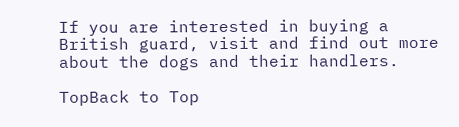If you are interested in buying a British guard, visit and find out more about the dogs and their handlers.

TopBack to Top